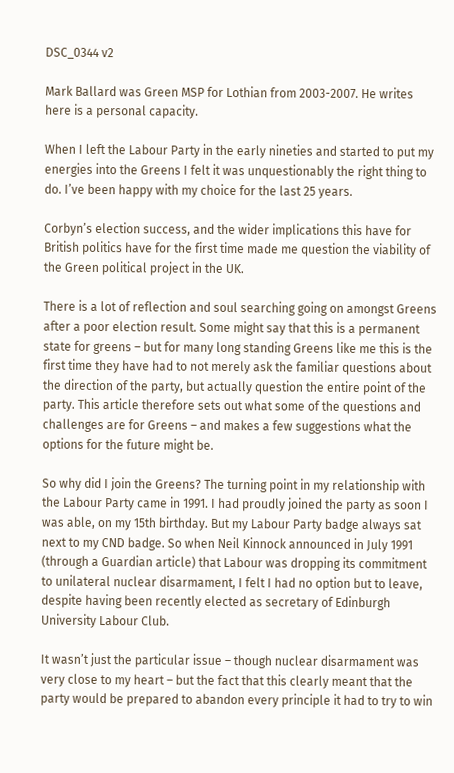DSC_0344 v2

Mark Ballard was Green MSP for Lothian from 2003-2007. He writes here is a personal capacity.

When I left the Labour Party in the early nineties and started to put my energies into the Greens I felt it was unquestionably the right thing to do. I’ve been happy with my choice for the last 25 years.

Corbyn’s election success, and the wider implications this have for British politics have for the first time made me question the viability of the Green political project in the UK.

There is a lot of reflection and soul searching going on amongst Greens after a poor election result. Some might say that this is a permanent state for greens – but for many long standing Greens like me this is the first time they have had to not merely ask the familiar questions about the direction of the party, but actually question the entire point of the party. This article therefore sets out what some of the questions and challenges are for Greens – and makes a few suggestions what the options for the future might be.

So why did I join the Greens? The turning point in my relationship with the Labour Party came in 1991. I had proudly joined the party as soon I was able, on my 15th birthday. But my Labour Party badge always sat next to my CND badge. So when Neil Kinnock announced in July 1991 (through a Guardian article) that Labour was dropping its commitment to unilateral nuclear disarmament, I felt I had no option but to leave, despite having been recently elected as secretary of Edinburgh University Labour Club.

It wasn’t just the particular issue – though nuclear disarmament was very close to my heart – but the fact that this clearly meant that the party would be prepared to abandon every principle it had to try to win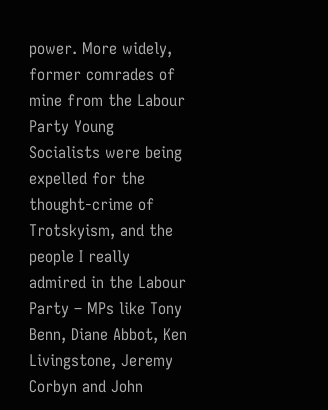power. More widely, former comrades of mine from the Labour Party Young Socialists were being expelled for the thought-crime of Trotskyism, and the people I really admired in the Labour Party – MPs like Tony Benn, Diane Abbot, Ken Livingstone, Jeremy Corbyn and John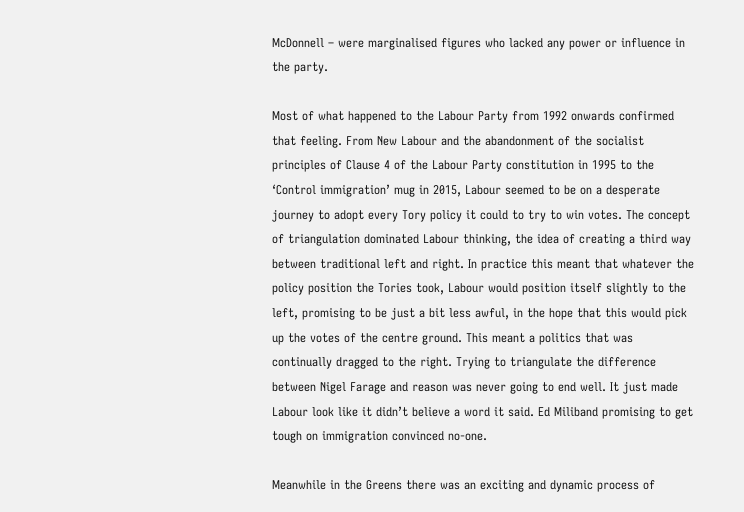McDonnell – were marginalised figures who lacked any power or influence in the party.

Most of what happened to the Labour Party from 1992 onwards confirmed that feeling. From New Labour and the abandonment of the socialist principles of Clause 4 of the Labour Party constitution in 1995 to the ‘Control immigration’ mug in 2015, Labour seemed to be on a desperate journey to adopt every Tory policy it could to try to win votes. The concept of triangulation dominated Labour thinking, the idea of creating a third way between traditional left and right. In practice this meant that whatever the policy position the Tories took, Labour would position itself slightly to the left, promising to be just a bit less awful, in the hope that this would pick up the votes of the centre ground. This meant a politics that was continually dragged to the right. Trying to triangulate the difference between Nigel Farage and reason was never going to end well. It just made Labour look like it didn’t believe a word it said. Ed Miliband promising to get tough on immigration convinced no-one.

Meanwhile in the Greens there was an exciting and dynamic process of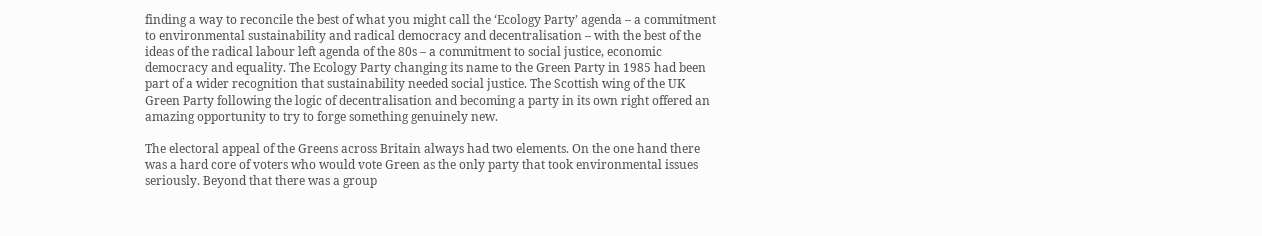finding a way to reconcile the best of what you might call the ‘Ecology Party’ agenda – a commitment to environmental sustainability and radical democracy and decentralisation – with the best of the ideas of the radical labour left agenda of the 80s – a commitment to social justice, economic democracy and equality. The Ecology Party changing its name to the Green Party in 1985 had been part of a wider recognition that sustainability needed social justice. The Scottish wing of the UK Green Party following the logic of decentralisation and becoming a party in its own right offered an amazing opportunity to try to forge something genuinely new.

The electoral appeal of the Greens across Britain always had two elements. On the one hand there was a hard core of voters who would vote Green as the only party that took environmental issues seriously. Beyond that there was a group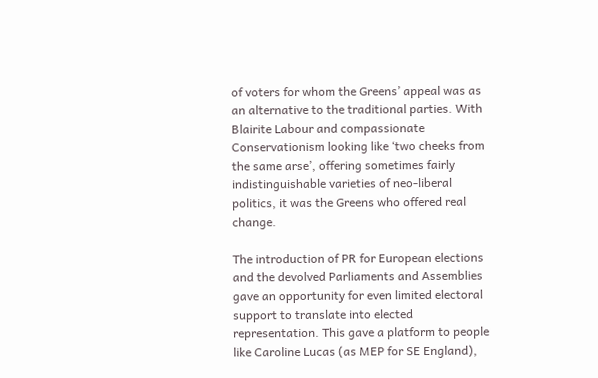of voters for whom the Greens’ appeal was as an alternative to the traditional parties. With Blairite Labour and compassionate Conservationism looking like ‘two cheeks from the same arse’, offering sometimes fairly indistinguishable varieties of neo-liberal politics, it was the Greens who offered real change.

The introduction of PR for European elections and the devolved Parliaments and Assemblies gave an opportunity for even limited electoral support to translate into elected representation. This gave a platform to people like Caroline Lucas (as MEP for SE England),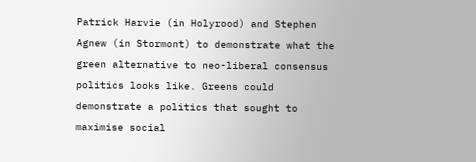Patrick Harvie (in Holyrood) and Stephen Agnew (in Stormont) to demonstrate what the green alternative to neo-liberal consensus politics looks like. Greens could demonstrate a politics that sought to maximise social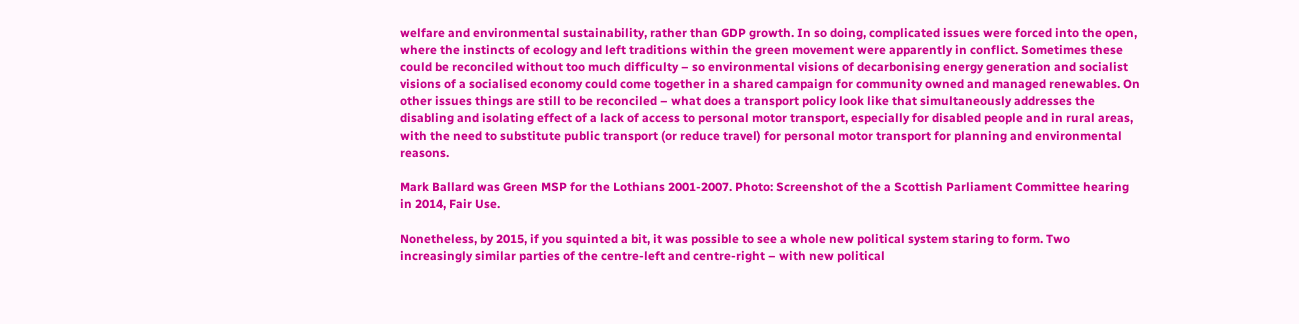welfare and environmental sustainability, rather than GDP growth. In so doing, complicated issues were forced into the open, where the instincts of ecology and left traditions within the green movement were apparently in conflict. Sometimes these could be reconciled without too much difficulty – so environmental visions of decarbonising energy generation and socialist visions of a socialised economy could come together in a shared campaign for community owned and managed renewables. On other issues things are still to be reconciled – what does a transport policy look like that simultaneously addresses the disabling and isolating effect of a lack of access to personal motor transport, especially for disabled people and in rural areas, with the need to substitute public transport (or reduce travel) for personal motor transport for planning and environmental reasons.

Mark Ballard was Green MSP for the Lothians 2001-2007. Photo: Screenshot of the a Scottish Parliament Committee hearing in 2014, Fair Use.

Nonetheless, by 2015, if you squinted a bit, it was possible to see a whole new political system staring to form. Two increasingly similar parties of the centre-left and centre-right – with new political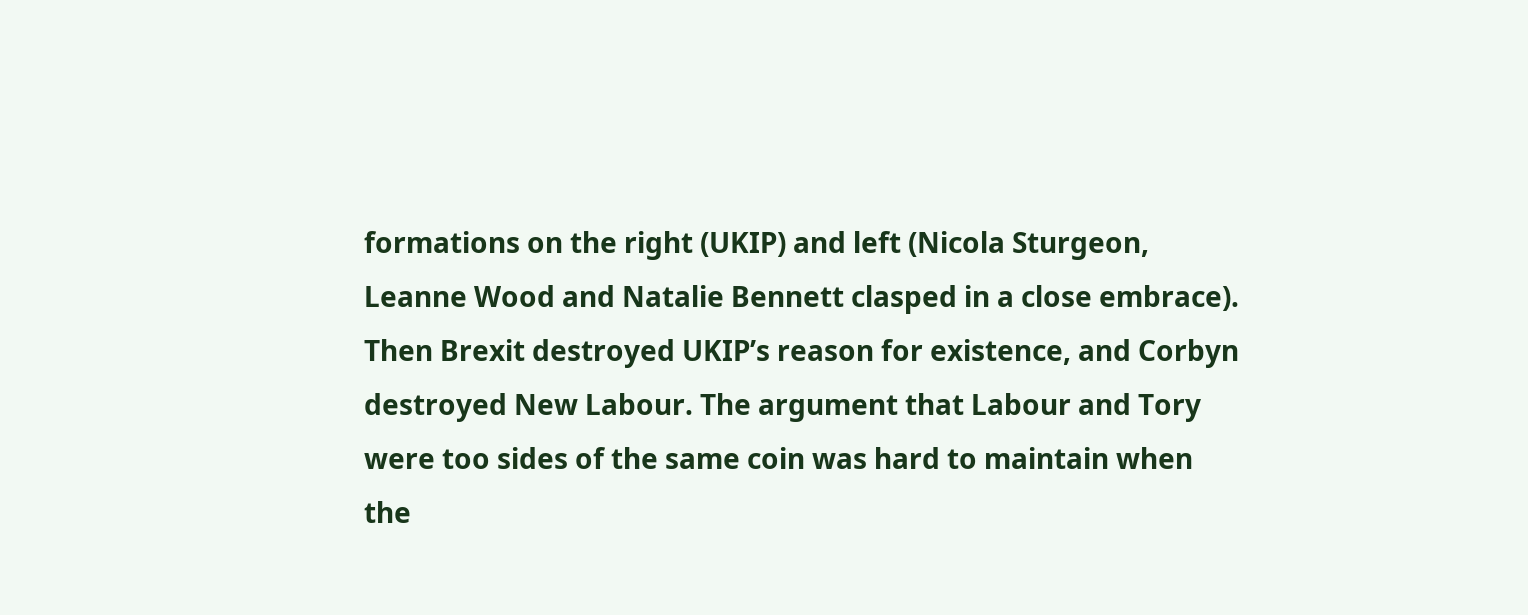formations on the right (UKIP) and left (Nicola Sturgeon, Leanne Wood and Natalie Bennett clasped in a close embrace). Then Brexit destroyed UKIP’s reason for existence, and Corbyn destroyed New Labour. The argument that Labour and Tory were too sides of the same coin was hard to maintain when the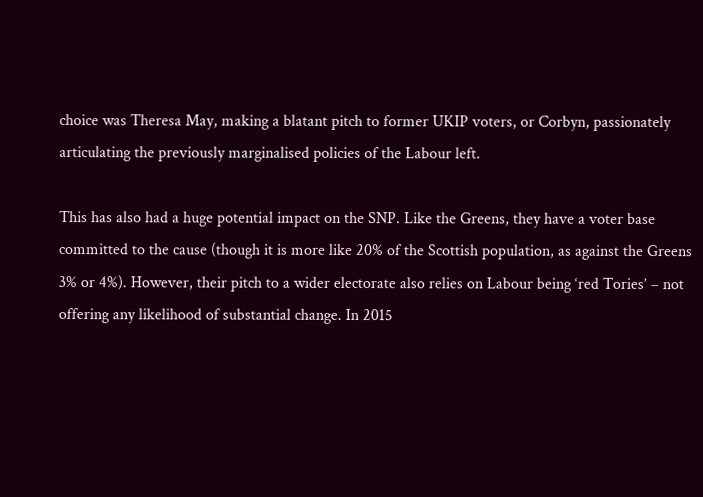choice was Theresa May, making a blatant pitch to former UKIP voters, or Corbyn, passionately articulating the previously marginalised policies of the Labour left.

This has also had a huge potential impact on the SNP. Like the Greens, they have a voter base committed to the cause (though it is more like 20% of the Scottish population, as against the Greens 3% or 4%). However, their pitch to a wider electorate also relies on Labour being ‘red Tories’ – not offering any likelihood of substantial change. In 2015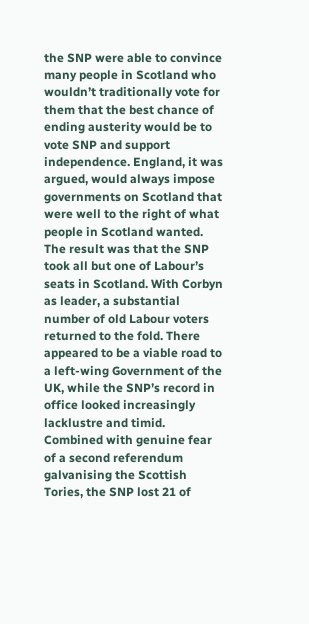the SNP were able to convince many people in Scotland who wouldn’t traditionally vote for them that the best chance of ending austerity would be to vote SNP and support independence. England, it was argued, would always impose governments on Scotland that were well to the right of what people in Scotland wanted. The result was that the SNP took all but one of Labour’s seats in Scotland. With Corbyn as leader, a substantial number of old Labour voters returned to the fold. There appeared to be a viable road to a left-wing Government of the UK, while the SNP’s record in office looked increasingly lacklustre and timid. Combined with genuine fear of a second referendum galvanising the Scottish Tories, the SNP lost 21 of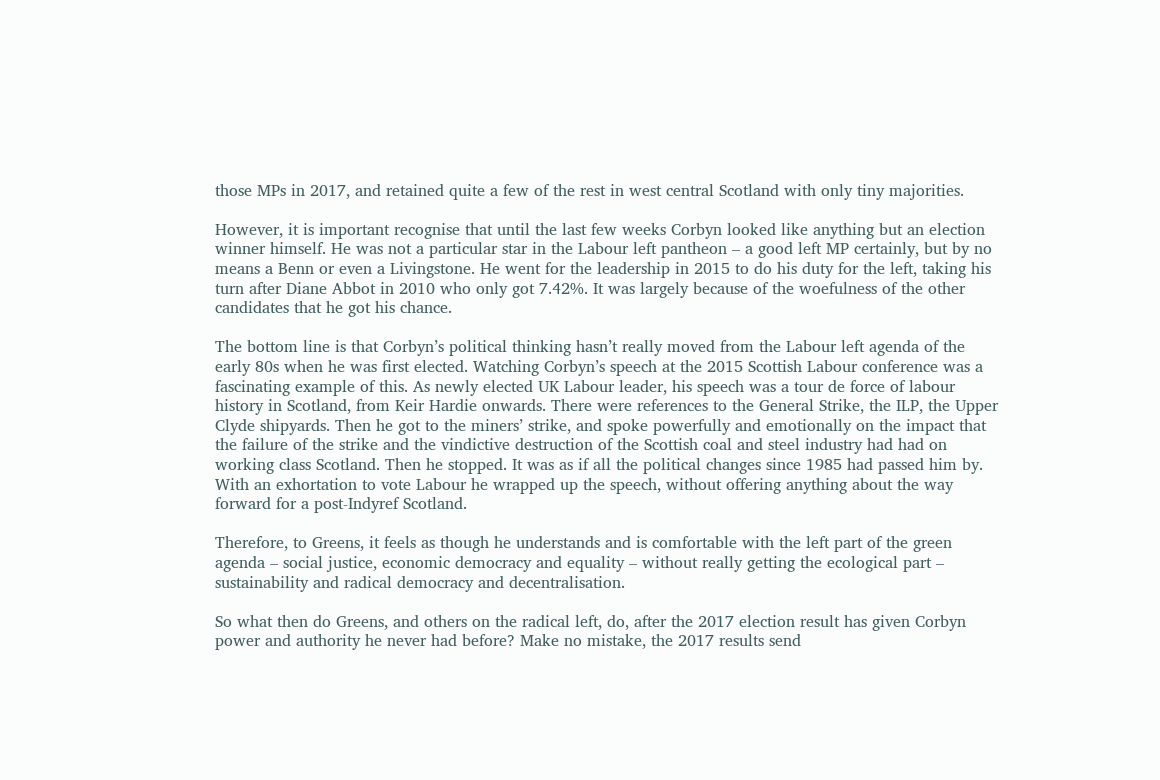those MPs in 2017, and retained quite a few of the rest in west central Scotland with only tiny majorities.

However, it is important recognise that until the last few weeks Corbyn looked like anything but an election winner himself. He was not a particular star in the Labour left pantheon – a good left MP certainly, but by no means a Benn or even a Livingstone. He went for the leadership in 2015 to do his duty for the left, taking his turn after Diane Abbot in 2010 who only got 7.42%. It was largely because of the woefulness of the other candidates that he got his chance.

The bottom line is that Corbyn’s political thinking hasn’t really moved from the Labour left agenda of the early 80s when he was first elected. Watching Corbyn’s speech at the 2015 Scottish Labour conference was a fascinating example of this. As newly elected UK Labour leader, his speech was a tour de force of labour history in Scotland, from Keir Hardie onwards. There were references to the General Strike, the ILP, the Upper Clyde shipyards. Then he got to the miners’ strike, and spoke powerfully and emotionally on the impact that the failure of the strike and the vindictive destruction of the Scottish coal and steel industry had had on working class Scotland. Then he stopped. It was as if all the political changes since 1985 had passed him by. With an exhortation to vote Labour he wrapped up the speech, without offering anything about the way forward for a post-Indyref Scotland.

Therefore, to Greens, it feels as though he understands and is comfortable with the left part of the green agenda – social justice, economic democracy and equality – without really getting the ecological part – sustainability and radical democracy and decentralisation.

So what then do Greens, and others on the radical left, do, after the 2017 election result has given Corbyn power and authority he never had before? Make no mistake, the 2017 results send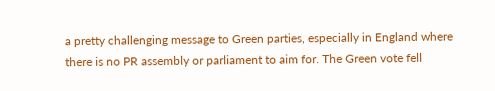a pretty challenging message to Green parties, especially in England where there is no PR assembly or parliament to aim for. The Green vote fell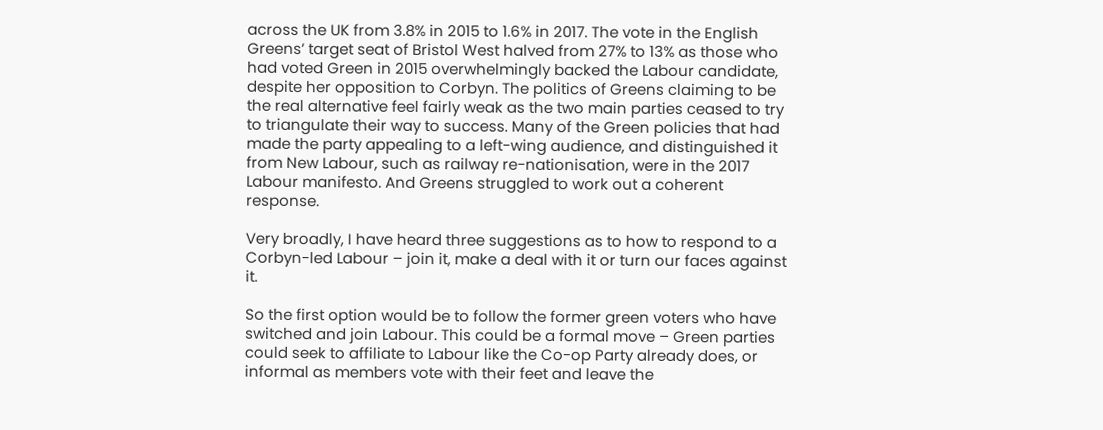across the UK from 3.8% in 2015 to 1.6% in 2017. The vote in the English Greens’ target seat of Bristol West halved from 27% to 13% as those who had voted Green in 2015 overwhelmingly backed the Labour candidate, despite her opposition to Corbyn. The politics of Greens claiming to be the real alternative feel fairly weak as the two main parties ceased to try to triangulate their way to success. Many of the Green policies that had made the party appealing to a left-wing audience, and distinguished it from New Labour, such as railway re-nationisation, were in the 2017 Labour manifesto. And Greens struggled to work out a coherent response.

Very broadly, I have heard three suggestions as to how to respond to a Corbyn-led Labour – join it, make a deal with it or turn our faces against it.

So the first option would be to follow the former green voters who have switched and join Labour. This could be a formal move – Green parties could seek to affiliate to Labour like the Co-op Party already does, or informal as members vote with their feet and leave the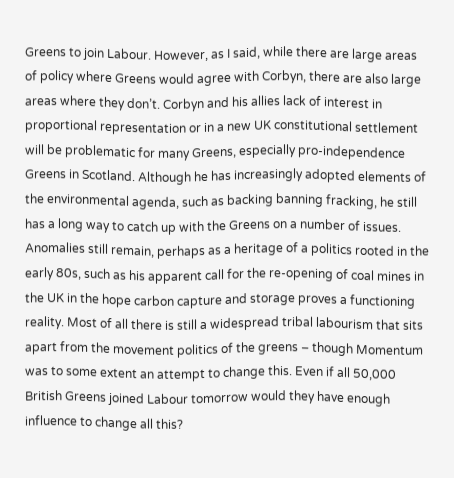Greens to join Labour. However, as I said, while there are large areas of policy where Greens would agree with Corbyn, there are also large areas where they don’t. Corbyn and his allies lack of interest in proportional representation or in a new UK constitutional settlement will be problematic for many Greens, especially pro-independence Greens in Scotland. Although he has increasingly adopted elements of the environmental agenda, such as backing banning fracking, he still has a long way to catch up with the Greens on a number of issues. Anomalies still remain, perhaps as a heritage of a politics rooted in the early 80s, such as his apparent call for the re-opening of coal mines in the UK in the hope carbon capture and storage proves a functioning reality. Most of all there is still a widespread tribal labourism that sits apart from the movement politics of the greens – though Momentum was to some extent an attempt to change this. Even if all 50,000 British Greens joined Labour tomorrow would they have enough influence to change all this?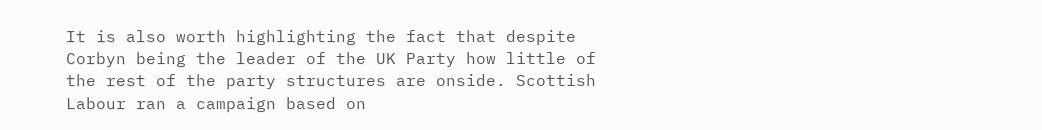It is also worth highlighting the fact that despite Corbyn being the leader of the UK Party how little of the rest of the party structures are onside. Scottish Labour ran a campaign based on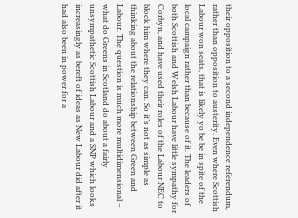their opposition to a second independence referendum, rather than opposition to austerity. Even where Scottish Labour won seats, that is likely yo be be in spite of the local campaign rather than because of it. The leaders of both Scottish and Welsh Labour have little sympathy for Corbyn, and have used their roles of the Labour NEC to block him where they can. So it’s not as simple as thinking about the relationship between Green and Labour. The question is much more multidimensional – what do Greens in Scotland do about a fairly unsympathetic Scottish Labour and a SNP which looks increasingly as bereft of ideas as New Labour did after it had also been in power for a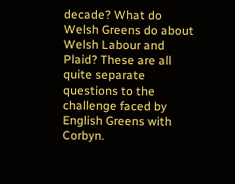decade? What do Welsh Greens do about Welsh Labour and Plaid? These are all quite separate questions to the challenge faced by English Greens with Corbyn.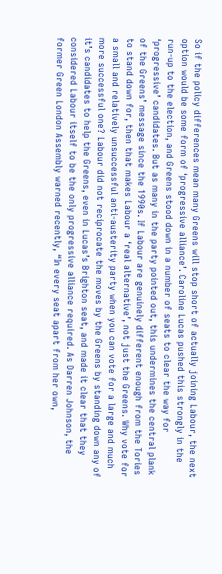So if the policy differences mean many Greens will stop short of actually joining Labour, the next option would be some form of ‘progressive alliance’. Caroline Lucas pushed this strongly in the run-up to the election, and Greens stood down in a number of seats to clear the way for ‘progressive’ candidates. But as many in the party pointed out, this undermines the central plank of the Greens’ message since the 1990s. If Labour are genuinely different enough from the Tories to stand down for, then that makes Labour a ‘real alternative’, not just the Greens. Why vote for a small and relatively unsuccessful anti-austerity party when you can vote for a large and much more successful one? Labour did not reciprocate the moves by the Greens by standing down any of it’s candidates to help the Greens, even in Lucas’s Brighton seat, and made it clear that they considered Labour itself to be the only progressive alliance required. As Darren Johnson, the former Green London Assembly warned recently, “In every seat apart from her own,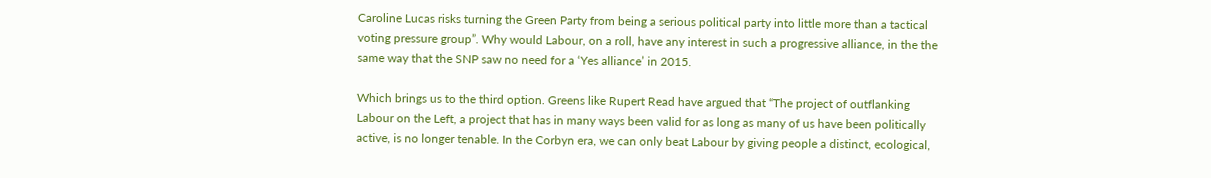Caroline Lucas risks turning the Green Party from being a serious political party into little more than a tactical voting pressure group”. Why would Labour, on a roll, have any interest in such a progressive alliance, in the the same way that the SNP saw no need for a ‘Yes alliance’ in 2015.

Which brings us to the third option. Greens like Rupert Read have argued that “The project of outflanking Labour on the Left, a project that has in many ways been valid for as long as many of us have been politically active, is no longer tenable. In the Corbyn era, we can only beat Labour by giving people a distinct, ecological,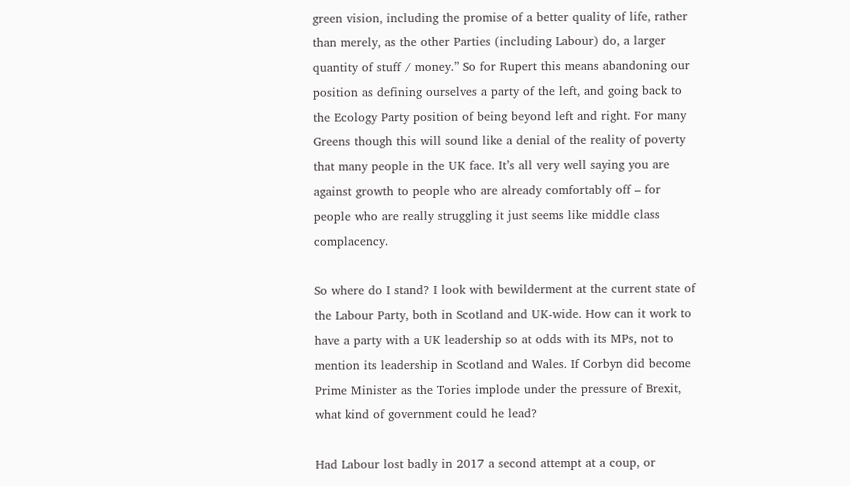green vision, including the promise of a better quality of life, rather than merely, as the other Parties (including Labour) do, a larger quantity of stuff / money.” So for Rupert this means abandoning our position as defining ourselves a party of the left, and going back to the Ecology Party position of being beyond left and right. For many Greens though this will sound like a denial of the reality of poverty that many people in the UK face. It’s all very well saying you are against growth to people who are already comfortably off – for people who are really struggling it just seems like middle class complacency.

So where do I stand? I look with bewilderment at the current state of the Labour Party, both in Scotland and UK-wide. How can it work to have a party with a UK leadership so at odds with its MPs, not to mention its leadership in Scotland and Wales. If Corbyn did become Prime Minister as the Tories implode under the pressure of Brexit, what kind of government could he lead?

Had Labour lost badly in 2017 a second attempt at a coup, or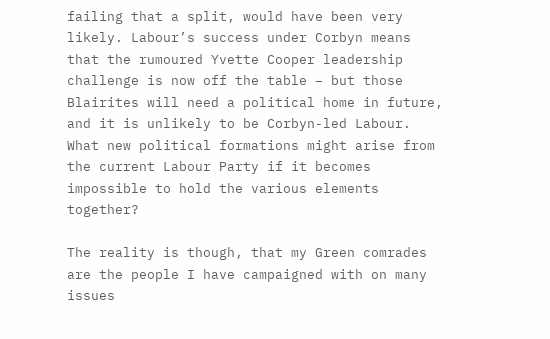failing that a split, would have been very likely. Labour’s success under Corbyn means that the rumoured Yvette Cooper leadership challenge is now off the table – but those Blairites will need a political home in future, and it is unlikely to be Corbyn-led Labour. What new political formations might arise from the current Labour Party if it becomes impossible to hold the various elements together?

The reality is though, that my Green comrades are the people I have campaigned with on many issues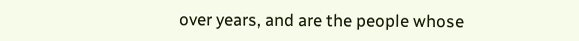over years, and are the people whose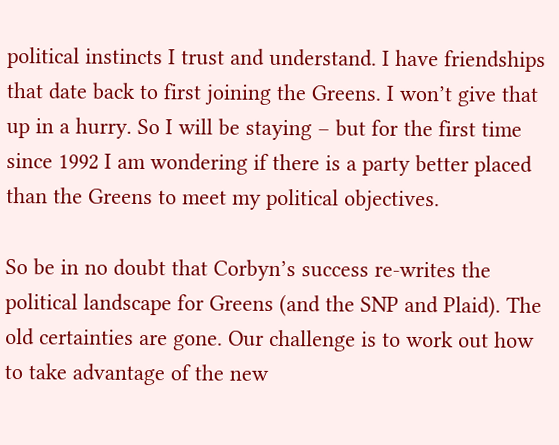political instincts I trust and understand. I have friendships that date back to first joining the Greens. I won’t give that up in a hurry. So I will be staying – but for the first time since 1992 I am wondering if there is a party better placed than the Greens to meet my political objectives.

So be in no doubt that Corbyn’s success re-writes the political landscape for Greens (and the SNP and Plaid). The old certainties are gone. Our challenge is to work out how to take advantage of the new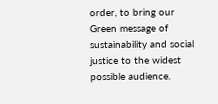order, to bring our Green message of sustainability and social justice to the widest possible audience.